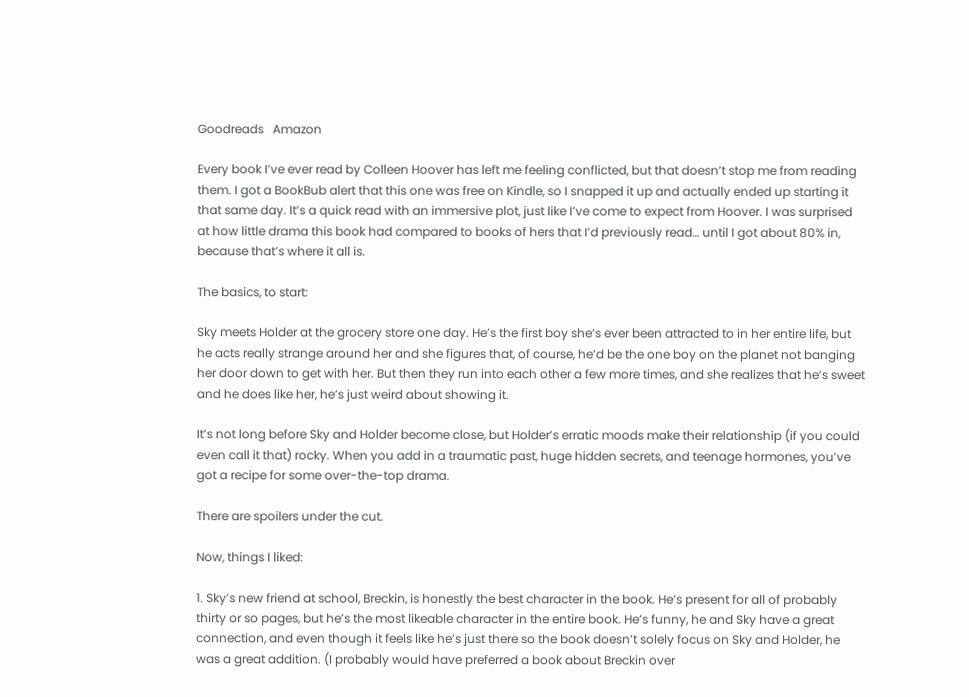Goodreads   Amazon

Every book I’ve ever read by Colleen Hoover has left me feeling conflicted, but that doesn’t stop me from reading them. I got a BookBub alert that this one was free on Kindle, so I snapped it up and actually ended up starting it that same day. It’s a quick read with an immersive plot, just like I’ve come to expect from Hoover. I was surprised at how little drama this book had compared to books of hers that I’d previously read… until I got about 80% in, because that’s where it all is.

The basics, to start:

Sky meets Holder at the grocery store one day. He’s the first boy she’s ever been attracted to in her entire life, but he acts really strange around her and she figures that, of course, he’d be the one boy on the planet not banging her door down to get with her. But then they run into each other a few more times, and she realizes that he’s sweet and he does like her, he’s just weird about showing it.

It’s not long before Sky and Holder become close, but Holder’s erratic moods make their relationship (if you could even call it that) rocky. When you add in a traumatic past, huge hidden secrets, and teenage hormones, you’ve got a recipe for some over-the-top drama.

There are spoilers under the cut.

Now, things I liked:

1. Sky’s new friend at school, Breckin, is honestly the best character in the book. He’s present for all of probably thirty or so pages, but he’s the most likeable character in the entire book. He’s funny, he and Sky have a great connection, and even though it feels like he’s just there so the book doesn’t solely focus on Sky and Holder, he was a great addition. (I probably would have preferred a book about Breckin over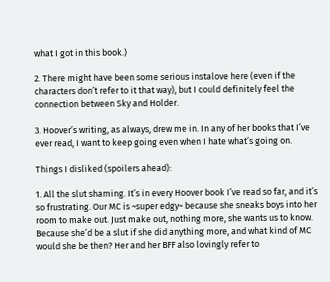what I got in this book.)

2. There might have been some serious instalove here (even if the characters don’t refer to it that way), but I could definitely feel the connection between Sky and Holder.

3. Hoover’s writing, as always, drew me in. In any of her books that I’ve ever read, I want to keep going even when I hate what’s going on.

Things I disliked (spoilers ahead):

1. All the slut shaming. It’s in every Hoover book I’ve read so far, and it’s so frustrating. Our MC is ~super edgy~ because she sneaks boys into her room to make out. Just make out, nothing more, she wants us to know. Because she’d be a slut if she did anything more, and what kind of MC would she be then? Her and her BFF also lovingly refer to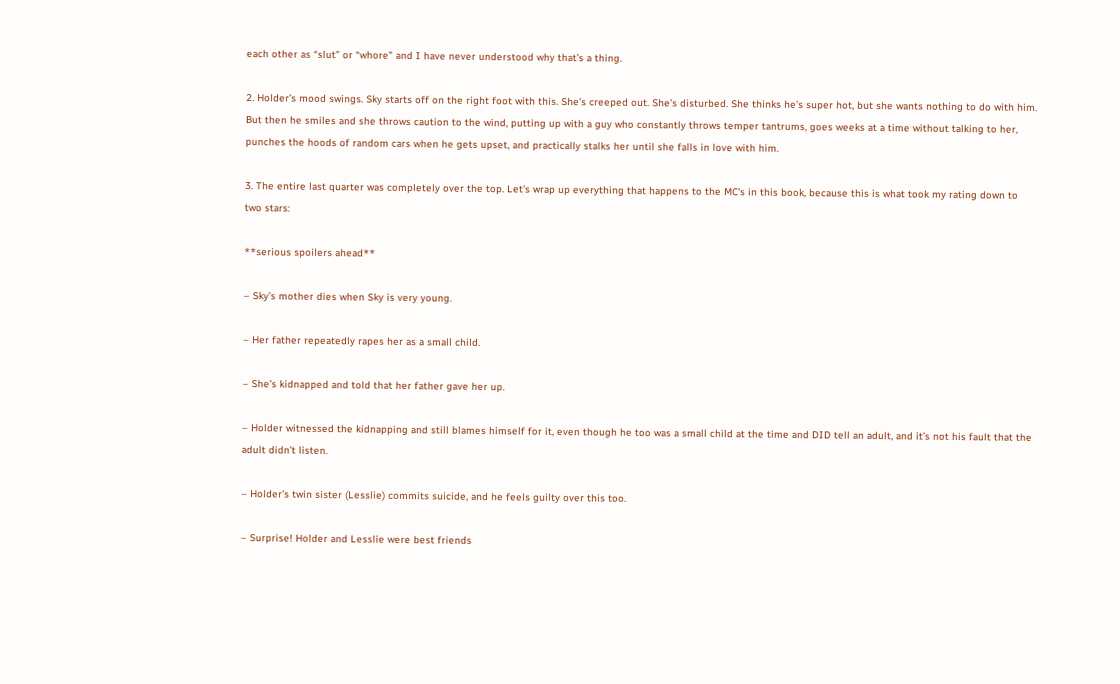each other as “slut” or “whore” and I have never understood why that’s a thing.

2. Holder’s mood swings. Sky starts off on the right foot with this. She’s creeped out. She’s disturbed. She thinks he’s super hot, but she wants nothing to do with him. But then he smiles and she throws caution to the wind, putting up with a guy who constantly throws temper tantrums, goes weeks at a time without talking to her, punches the hoods of random cars when he gets upset, and practically stalks her until she falls in love with him.

3. The entire last quarter was completely over the top. Let’s wrap up everything that happens to the MC’s in this book, because this is what took my rating down to two stars:

**serious spoilers ahead**

– Sky’s mother dies when Sky is very young.

– Her father repeatedly rapes her as a small child.

– She’s kidnapped and told that her father gave her up.

– Holder witnessed the kidnapping and still blames himself for it, even though he too was a small child at the time and DID tell an adult, and it’s not his fault that the adult didn’t listen.

– Holder’s twin sister (Lesslie) commits suicide, and he feels guilty over this too.

– Surprise! Holder and Lesslie were best friends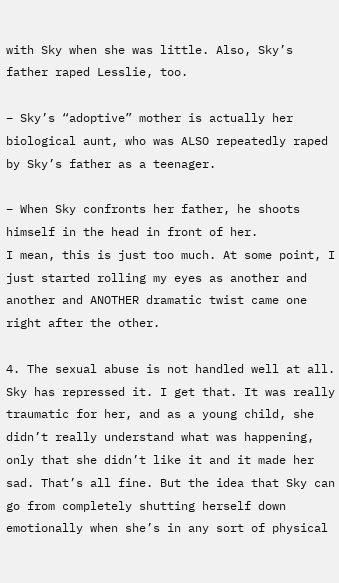with Sky when she was little. Also, Sky’s father raped Lesslie, too.

– Sky’s “adoptive” mother is actually her biological aunt, who was ALSO repeatedly raped by Sky’s father as a teenager.

– When Sky confronts her father, he shoots himself in the head in front of her.
I mean, this is just too much. At some point, I just started rolling my eyes as another and another and ANOTHER dramatic twist came one right after the other.

4. The sexual abuse is not handled well at all. Sky has repressed it. I get that. It was really traumatic for her, and as a young child, she didn’t really understand what was happening, only that she didn’t like it and it made her sad. That’s all fine. But the idea that Sky can go from completely shutting herself down emotionally when she’s in any sort of physical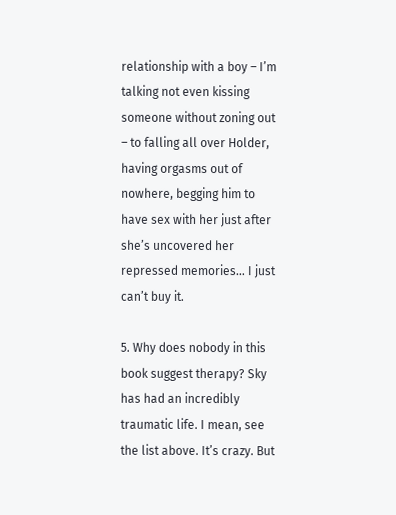relationship with a boy – I’m talking not even kissing someone without zoning out – to falling all over Holder, having orgasms out of nowhere, begging him to have sex with her just after she’s uncovered her repressed memories… I just can’t buy it.

5. Why does nobody in this book suggest therapy? Sky has had an incredibly traumatic life. I mean, see the list above. It’s crazy. But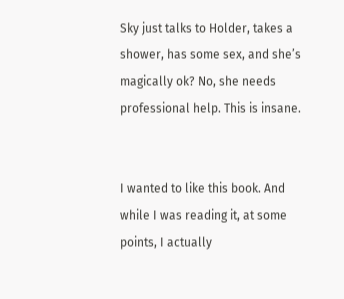Sky just talks to Holder, takes a shower, has some sex, and she’s magically ok? No, she needs professional help. This is insane.


I wanted to like this book. And while I was reading it, at some points, I actually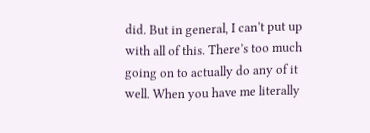did. But in general, I can’t put up with all of this. There’s too much going on to actually do any of it well. When you have me literally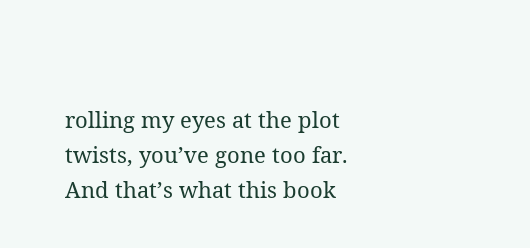rolling my eyes at the plot twists, you’ve gone too far. And that’s what this book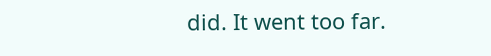did. It went too far.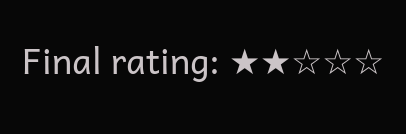Final rating: ★★☆☆☆